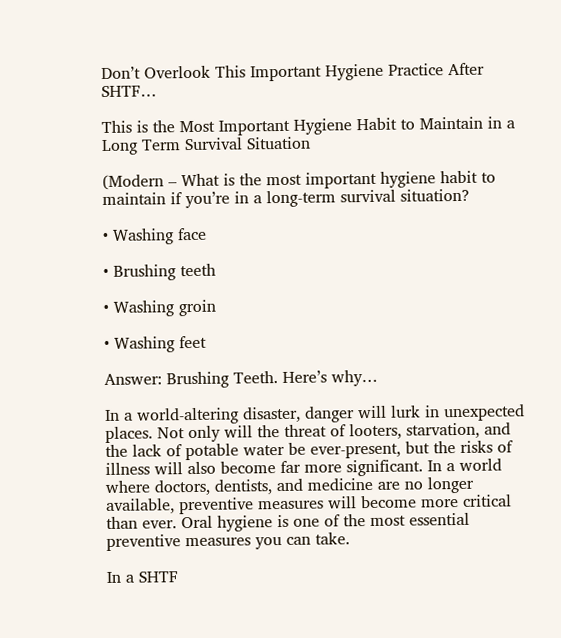Don’t Overlook This Important Hygiene Practice After SHTF…

This is the Most Important Hygiene Habit to Maintain in a Long Term Survival Situation

(Modern – What is the most important hygiene habit to maintain if you’re in a long-term survival situation?

• Washing face

• Brushing teeth

• Washing groin

• Washing feet

Answer: Brushing Teeth. Here’s why…

In a world-altering disaster, danger will lurk in unexpected places. Not only will the threat of looters, starvation, and the lack of potable water be ever-present, but the risks of illness will also become far more significant. In a world where doctors, dentists, and medicine are no longer available, preventive measures will become more critical than ever. Oral hygiene is one of the most essential preventive measures you can take.

In a SHTF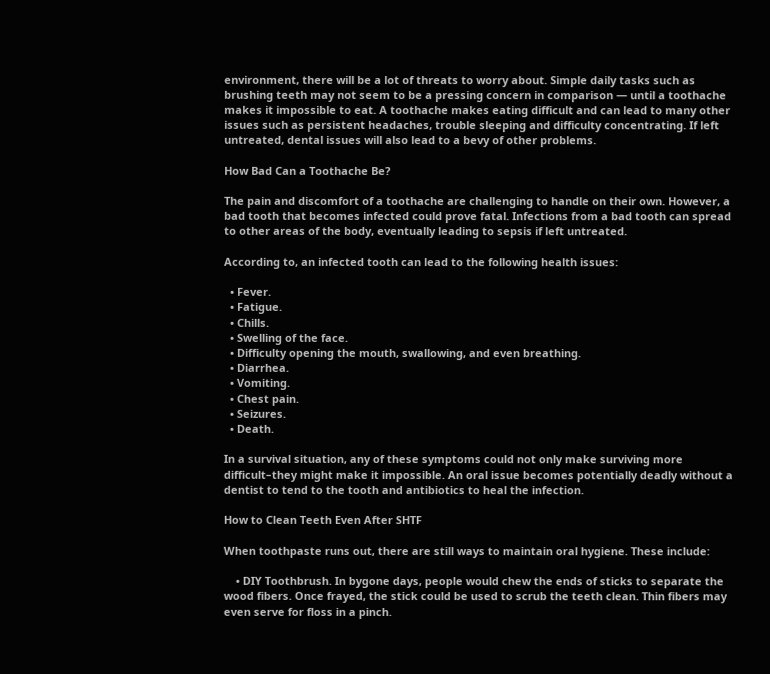environment, there will be a lot of threats to worry about. Simple daily tasks such as brushing teeth may not seem to be a pressing concern in comparison — until a toothache makes it impossible to eat. A toothache makes eating difficult and can lead to many other issues such as persistent headaches, trouble sleeping and difficulty concentrating. If left untreated, dental issues will also lead to a bevy of other problems.

How Bad Can a Toothache Be?

The pain and discomfort of a toothache are challenging to handle on their own. However, a bad tooth that becomes infected could prove fatal. Infections from a bad tooth can spread to other areas of the body, eventually leading to sepsis if left untreated.

According to, an infected tooth can lead to the following health issues:

  • Fever.
  • Fatigue.
  • Chills.
  • Swelling of the face.
  • Difficulty opening the mouth, swallowing, and even breathing.
  • Diarrhea.
  • Vomiting.
  • Chest pain.
  • Seizures.
  • Death.

In a survival situation, any of these symptoms could not only make surviving more difficult–they might make it impossible. An oral issue becomes potentially deadly without a dentist to tend to the tooth and antibiotics to heal the infection.

How to Clean Teeth Even After SHTF

When toothpaste runs out, there are still ways to maintain oral hygiene. These include:

    • DIY Toothbrush. In bygone days, people would chew the ends of sticks to separate the wood fibers. Once frayed, the stick could be used to scrub the teeth clean. Thin fibers may even serve for floss in a pinch.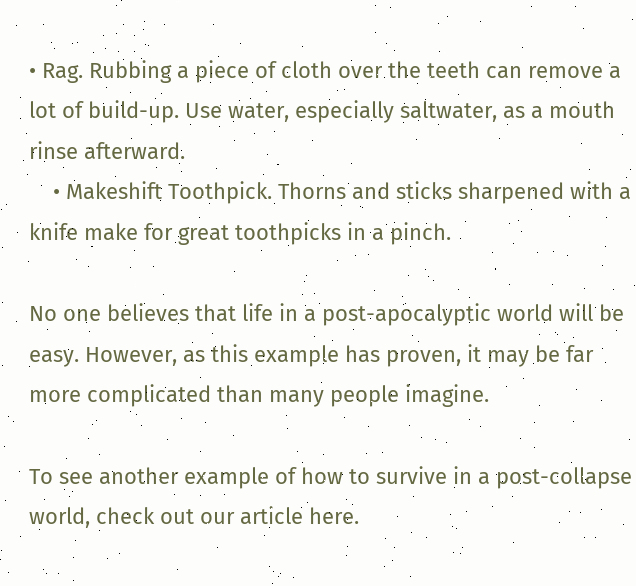• Rag. Rubbing a piece of cloth over the teeth can remove a lot of build-up. Use water, especially saltwater, as a mouth rinse afterward.
    • Makeshift Toothpick. Thorns and sticks sharpened with a knife make for great toothpicks in a pinch.

No one believes that life in a post-apocalyptic world will be easy. However, as this example has proven, it may be far more complicated than many people imagine.

To see another example of how to survive in a post-collapse world, check out our article here.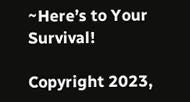~Here’s to Your Survival!

Copyright 2023,